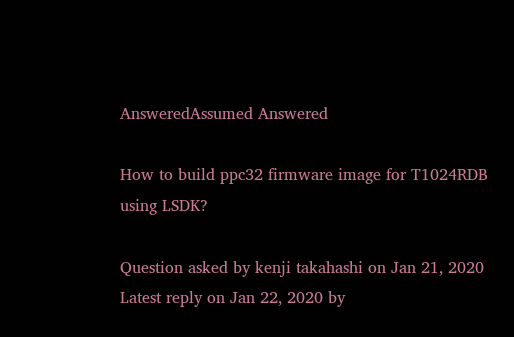AnsweredAssumed Answered

How to build ppc32 firmware image for T1024RDB using LSDK?

Question asked by kenji takahashi on Jan 21, 2020
Latest reply on Jan 22, 2020 by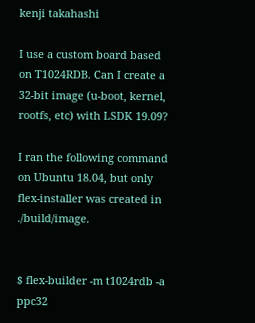kenji takahashi

I use a custom board based on T1024RDB. Can I create a 32-bit image (u-boot, kernel, rootfs, etc) with LSDK 19.09?

I ran the following command on Ubuntu 18.04, but only flex-installer was created in ./build/image.


$ flex-builder -m t1024rdb -a ppc32